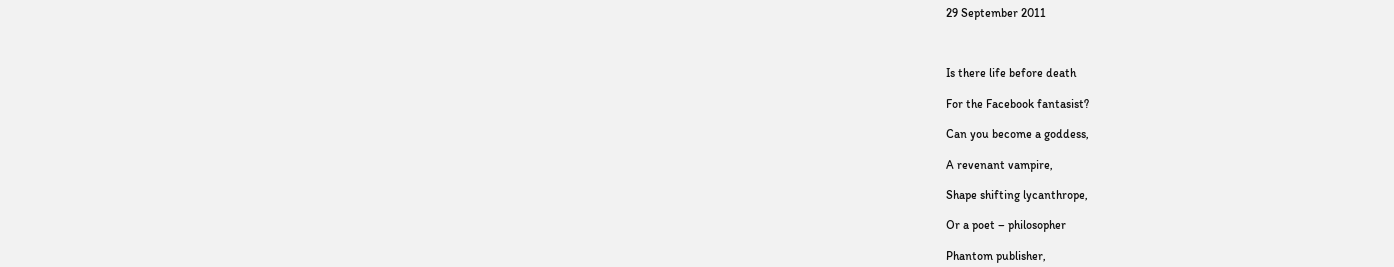29 September 2011



Is there life before death

For the Facebook fantasist?

Can you become a goddess,

A revenant vampire,

Shape shifting lycanthrope,

Or a poet – philosopher

Phantom publisher,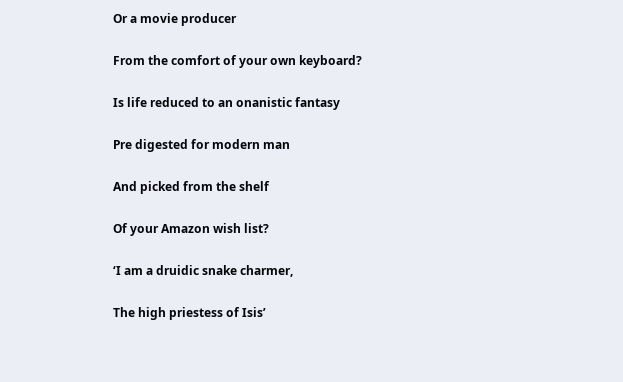Or a movie producer

From the comfort of your own keyboard?

Is life reduced to an onanistic fantasy

Pre digested for modern man

And picked from the shelf

Of your Amazon wish list?

‘I am a druidic snake charmer,

The high priestess of Isis’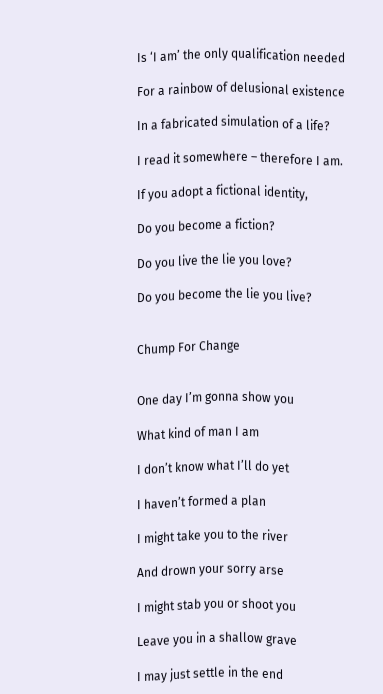Is ‘I am’ the only qualification needed

For a rainbow of delusional existence

In a fabricated simulation of a life?

I read it somewhere – therefore I am.

If you adopt a fictional identity,

Do you become a fiction?

Do you live the lie you love?

Do you become the lie you live?


Chump For Change


One day I’m gonna show you

What kind of man I am

I don’t know what I’ll do yet

I haven’t formed a plan

I might take you to the river

And drown your sorry arse

I might stab you or shoot you

Leave you in a shallow grave

I may just settle in the end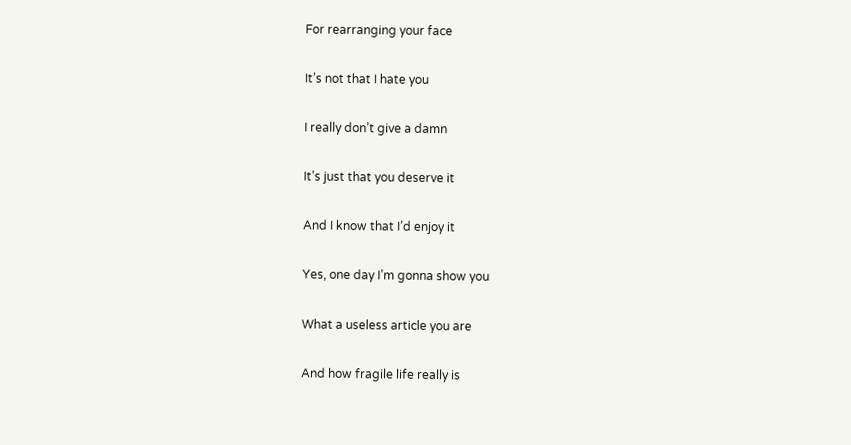For rearranging your face

It’s not that I hate you

I really don’t give a damn

It’s just that you deserve it

And I know that I’d enjoy it

Yes, one day I’m gonna show you

What a useless article you are

And how fragile life really is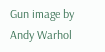Gun image by Andy Warhol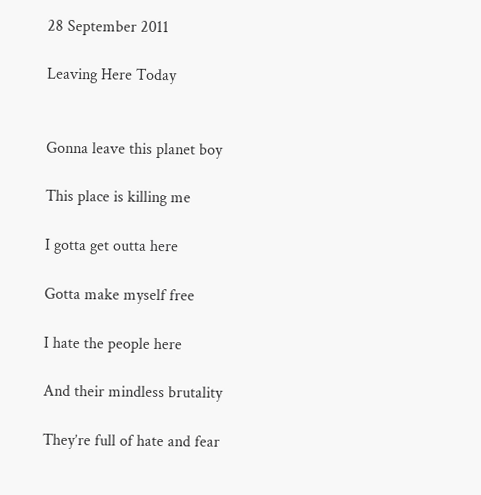28 September 2011

Leaving Here Today


Gonna leave this planet boy

This place is killing me

I gotta get outta here

Gotta make myself free

I hate the people here

And their mindless brutality

They’re full of hate and fear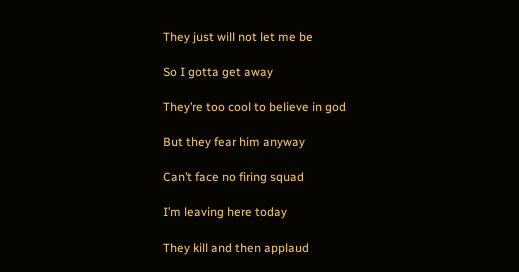They just will not let me be

So I gotta get away

They’re too cool to believe in god

But they fear him anyway

Can’t face no firing squad

I’m leaving here today

They kill and then applaud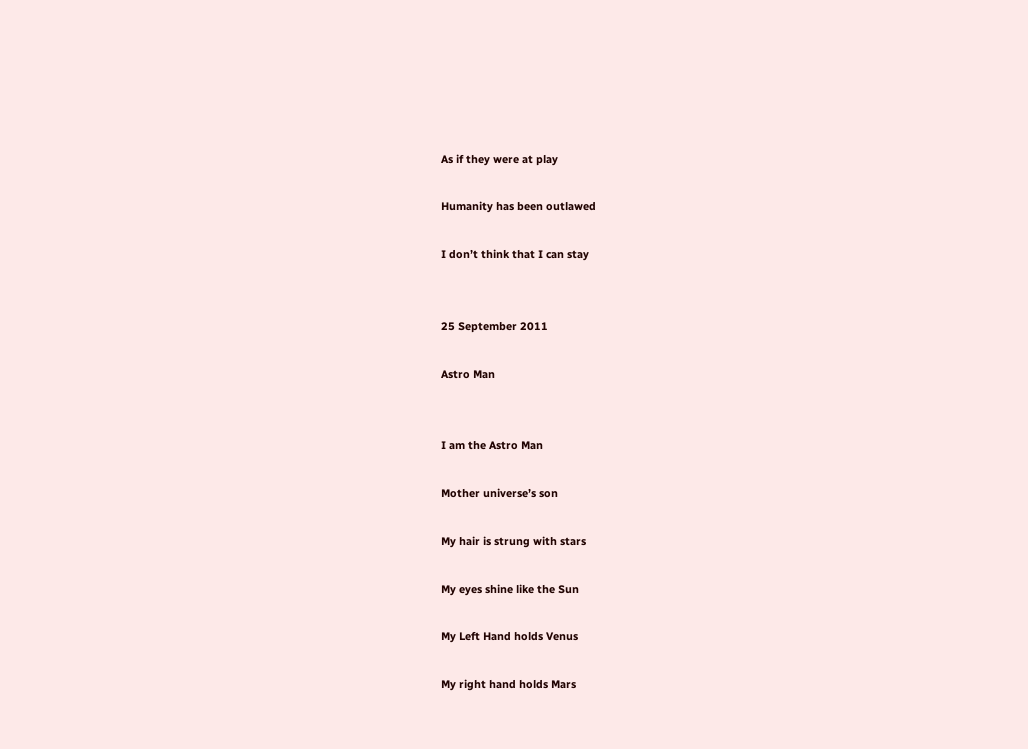As if they were at play

Humanity has been outlawed

I don’t think that I can stay


25 September 2011

Astro Man


I am the Astro Man

Mother universe’s son

My hair is strung with stars

My eyes shine like the Sun

My Left Hand holds Venus

My right hand holds Mars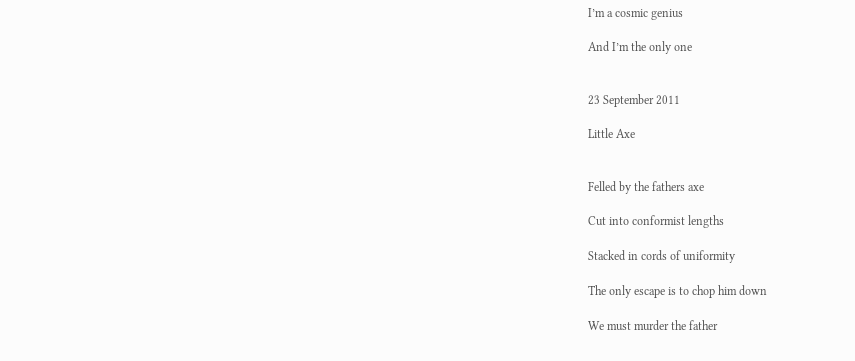I’m a cosmic genius

And I’m the only one


23 September 2011

Little Axe


Felled by the fathers axe

Cut into conformist lengths

Stacked in cords of uniformity

The only escape is to chop him down

We must murder the father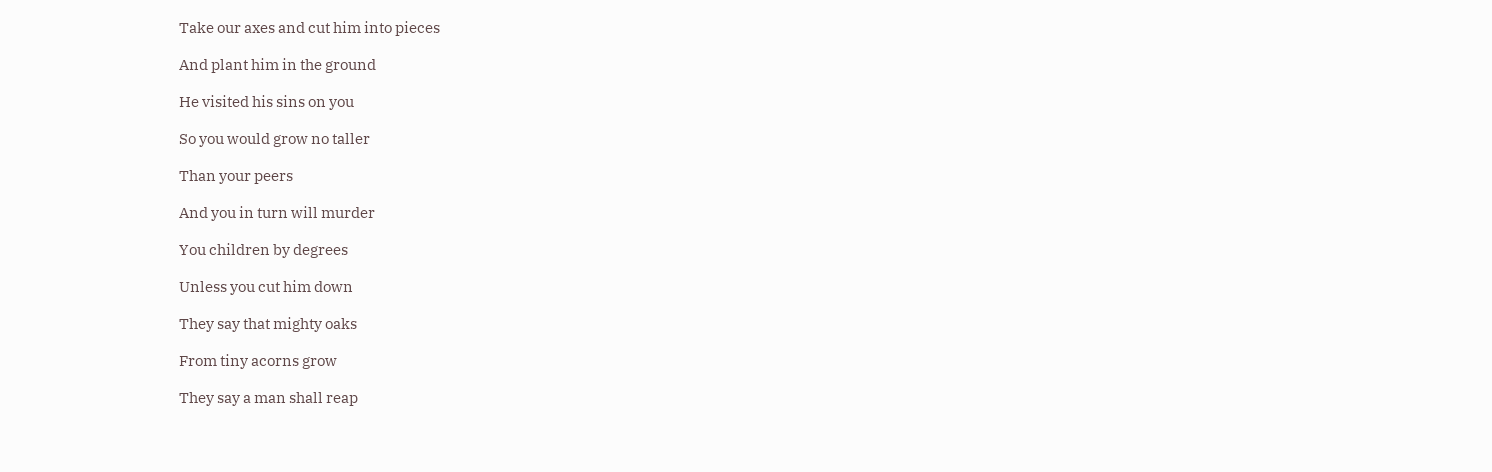Take our axes and cut him into pieces

And plant him in the ground

He visited his sins on you

So you would grow no taller

Than your peers

And you in turn will murder

You children by degrees

Unless you cut him down

They say that mighty oaks

From tiny acorns grow

They say a man shall reap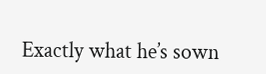Exactly what he’s sown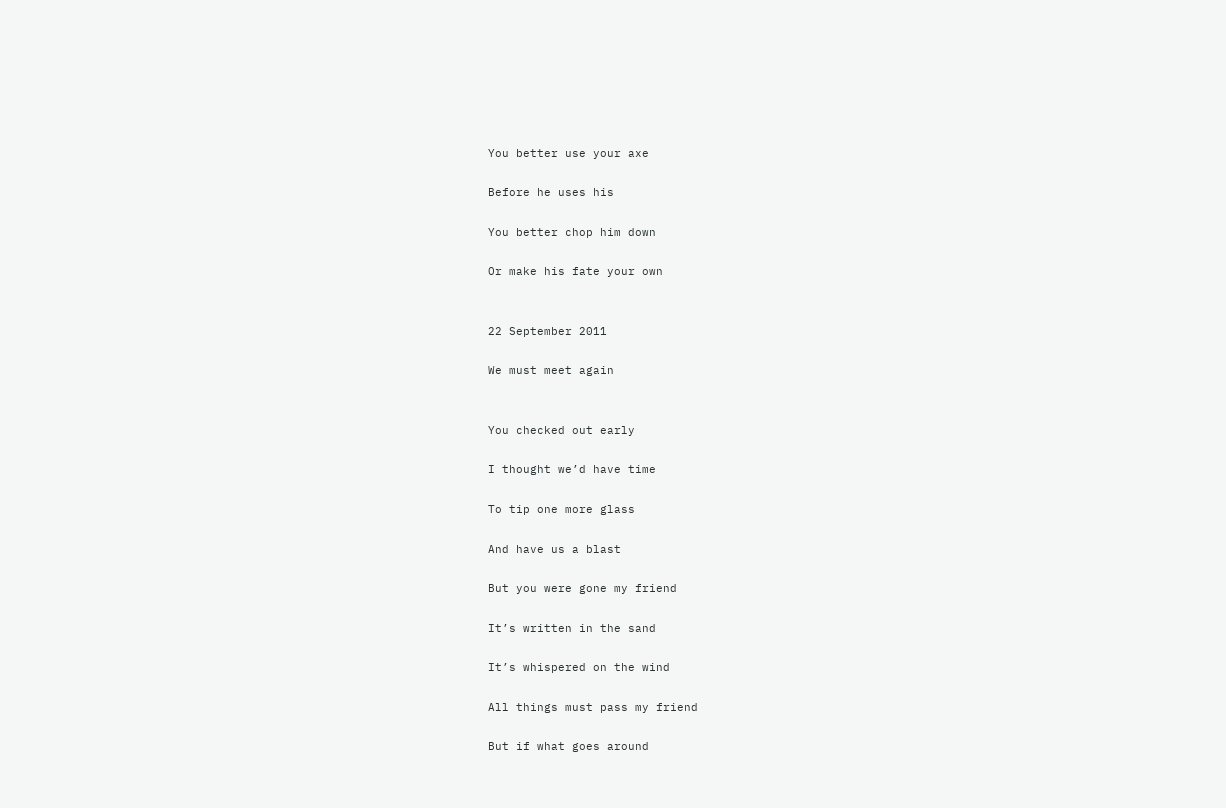You better use your axe

Before he uses his

You better chop him down

Or make his fate your own


22 September 2011

We must meet again


You checked out early

I thought we’d have time

To tip one more glass

And have us a blast

But you were gone my friend

It’s written in the sand

It’s whispered on the wind

All things must pass my friend

But if what goes around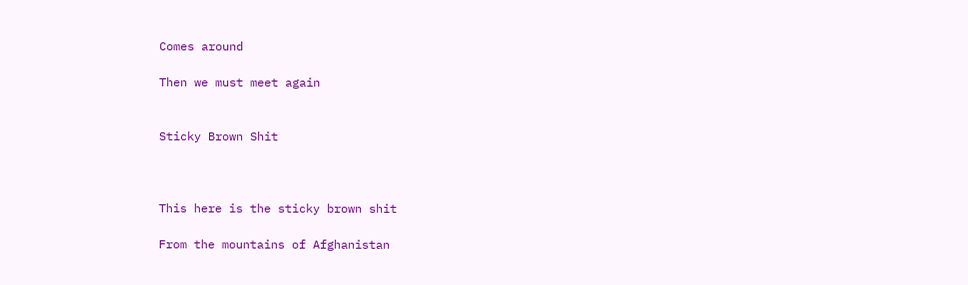Comes around

Then we must meet again


Sticky Brown Shit



This here is the sticky brown shit

From the mountains of Afghanistan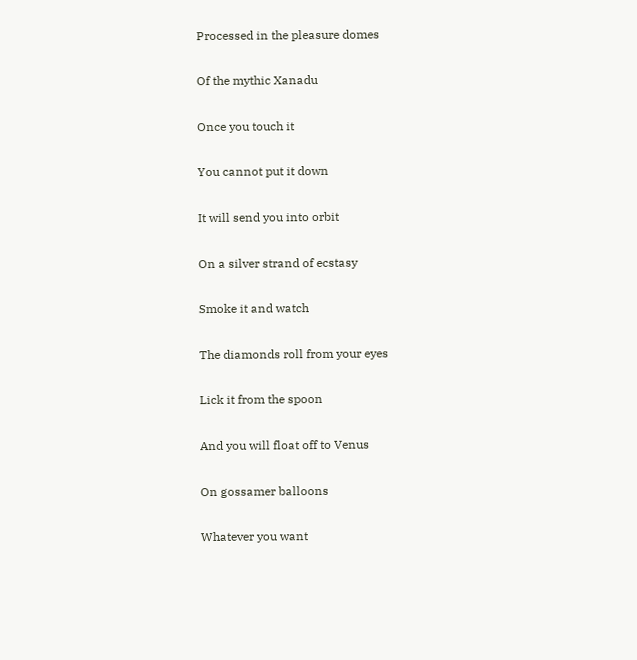Processed in the pleasure domes

Of the mythic Xanadu

Once you touch it

You cannot put it down

It will send you into orbit

On a silver strand of ecstasy

Smoke it and watch

The diamonds roll from your eyes

Lick it from the spoon

And you will float off to Venus

On gossamer balloons

Whatever you want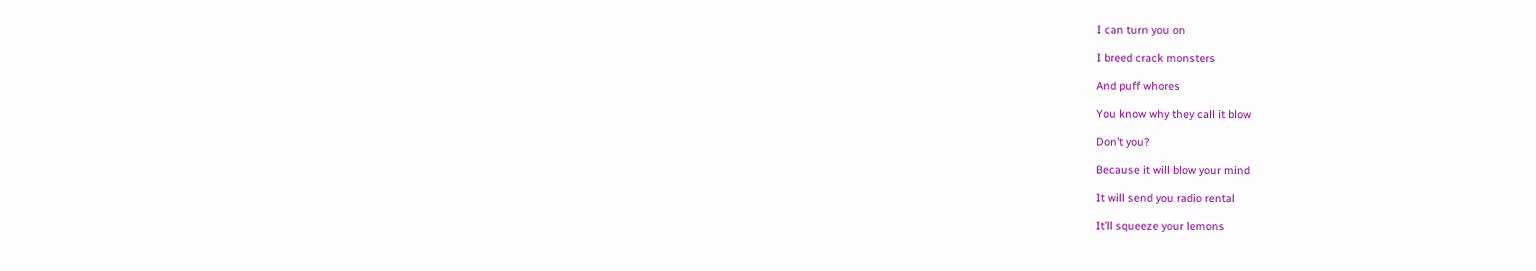I can turn you on

I breed crack monsters

And puff whores

You know why they call it blow

Don’t you?

Because it will blow your mind

It will send you radio rental

It’ll squeeze your lemons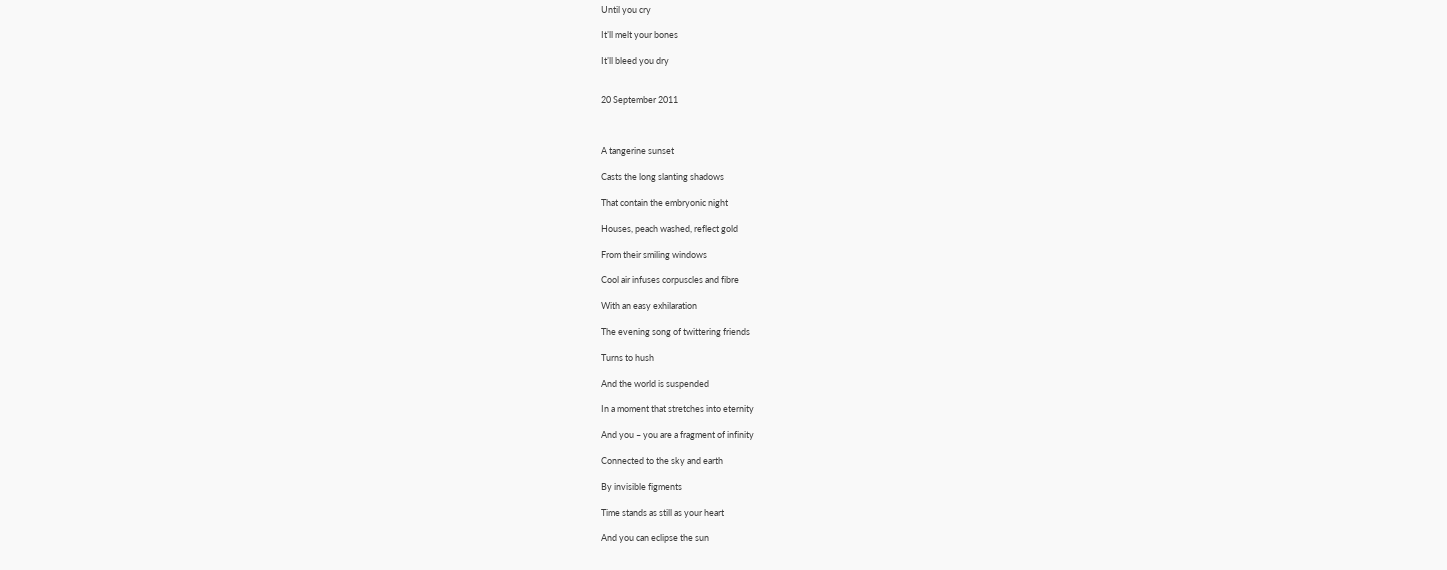Until you cry

It’ll melt your bones

It’ll bleed you dry


20 September 2011



A tangerine sunset

Casts the long slanting shadows

That contain the embryonic night

Houses, peach washed, reflect gold

From their smiling windows

Cool air infuses corpuscles and fibre

With an easy exhilaration

The evening song of twittering friends

Turns to hush

And the world is suspended

In a moment that stretches into eternity

And you – you are a fragment of infinity

Connected to the sky and earth

By invisible figments

Time stands as still as your heart

And you can eclipse the sun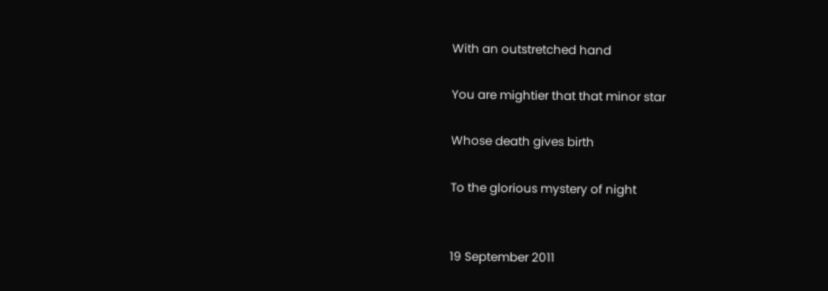With an outstretched hand

You are mightier that that minor star

Whose death gives birth

To the glorious mystery of night


19 September 2011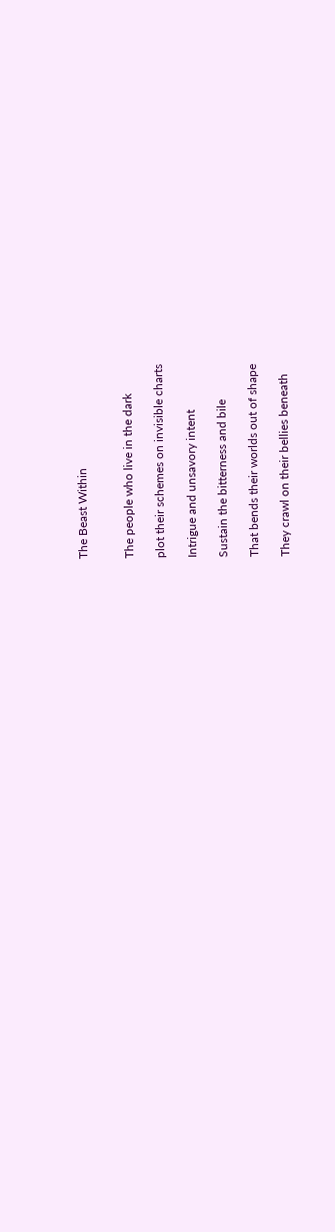The Beast Within


The people who live in the dark

plot their schemes on invisible charts

Intrigue and unsavory intent

Sustain the bitterness and bile

That bends their worlds out of shape

They crawl on their bellies beneath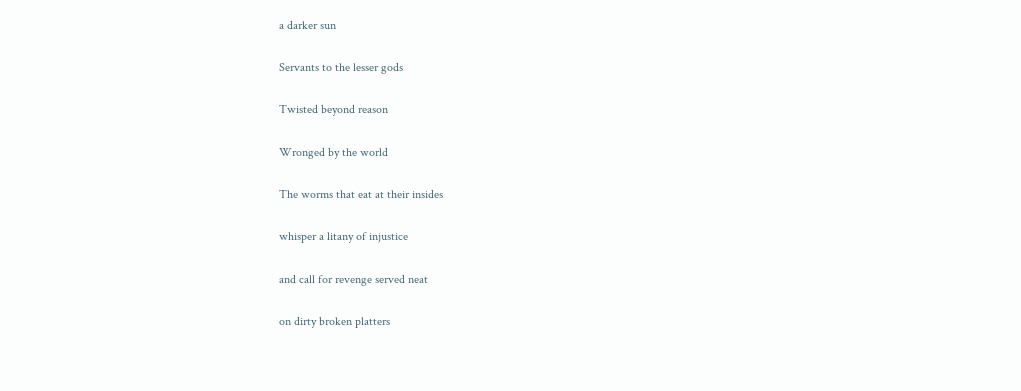a darker sun

Servants to the lesser gods

Twisted beyond reason

Wronged by the world

The worms that eat at their insides

whisper a litany of injustice

and call for revenge served neat

on dirty broken platters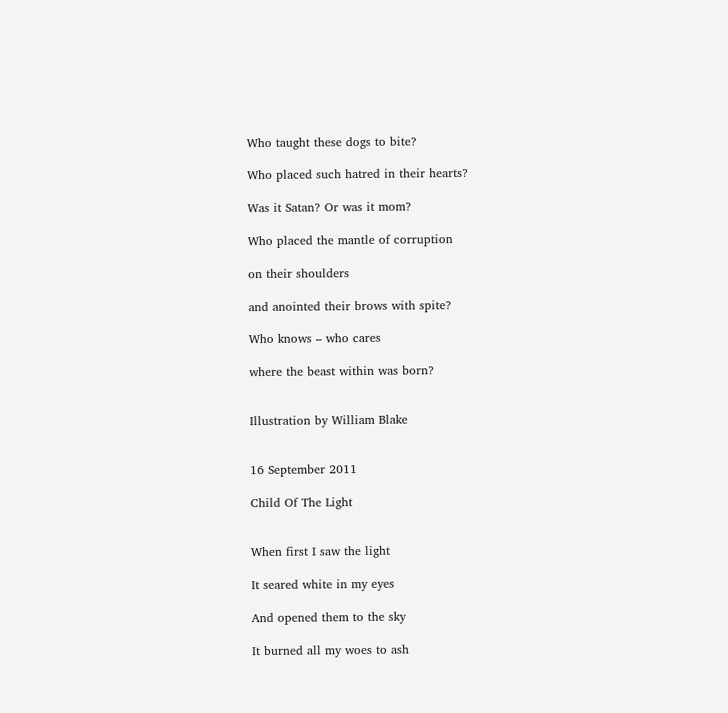Who taught these dogs to bite?

Who placed such hatred in their hearts?

Was it Satan? Or was it mom?

Who placed the mantle of corruption

on their shoulders

and anointed their brows with spite?

Who knows – who cares

where the beast within was born?


Illustration by William Blake


16 September 2011

Child Of The Light


When first I saw the light

It seared white in my eyes

And opened them to the sky

It burned all my woes to ash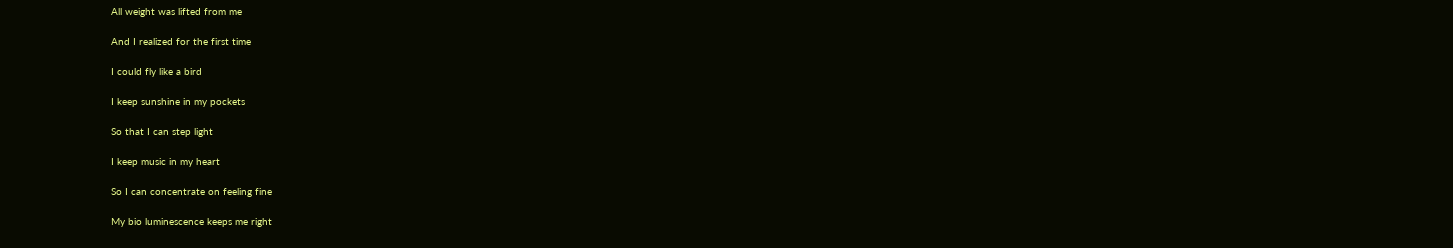All weight was lifted from me

And I realized for the first time

I could fly like a bird

I keep sunshine in my pockets

So that I can step light

I keep music in my heart

So I can concentrate on feeling fine

My bio luminescence keeps me right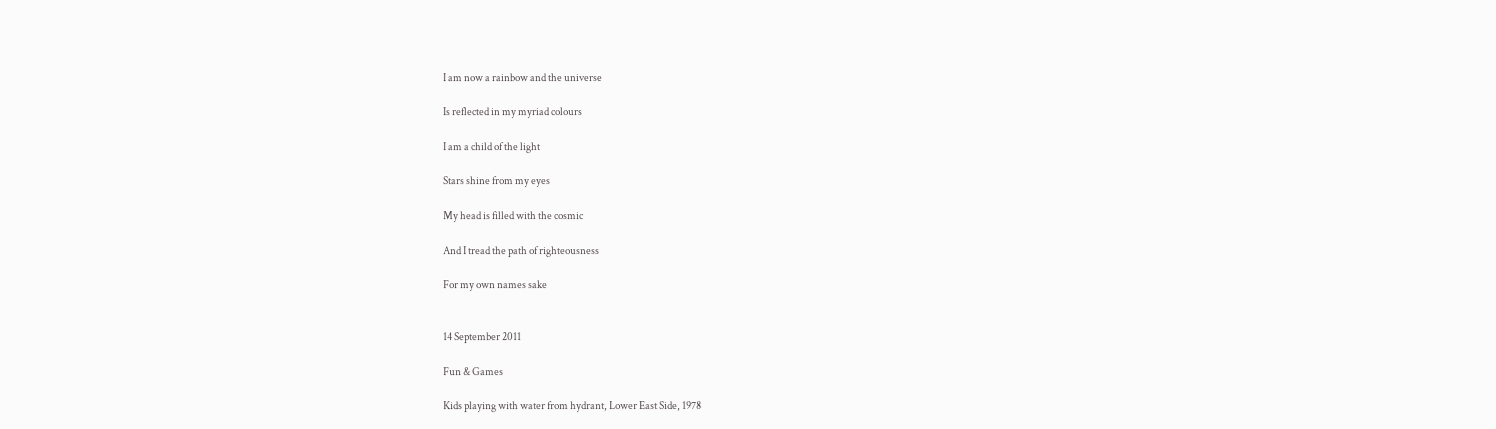I am now a rainbow and the universe

Is reflected in my myriad colours

I am a child of the light

Stars shine from my eyes

My head is filled with the cosmic

And I tread the path of righteousness

For my own names sake


14 September 2011

Fun & Games

Kids playing with water from hydrant, Lower East Side, 1978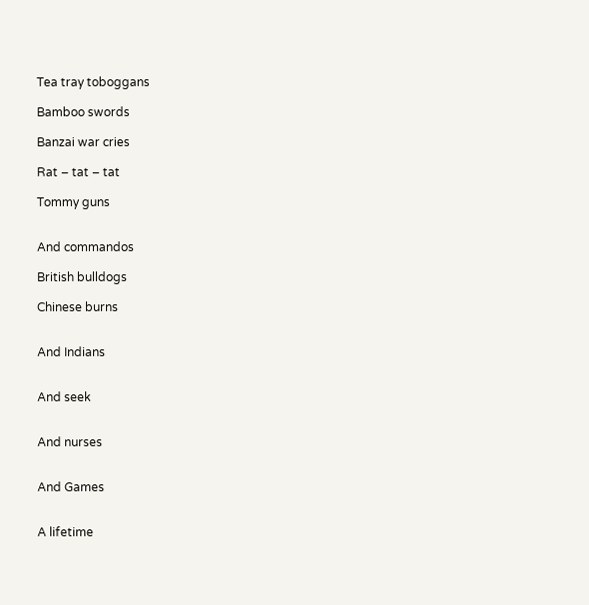Tea tray toboggans

Bamboo swords

Banzai war cries

Rat – tat – tat

Tommy guns


And commandos

British bulldogs

Chinese burns


And Indians


And seek


And nurses


And Games


A lifetime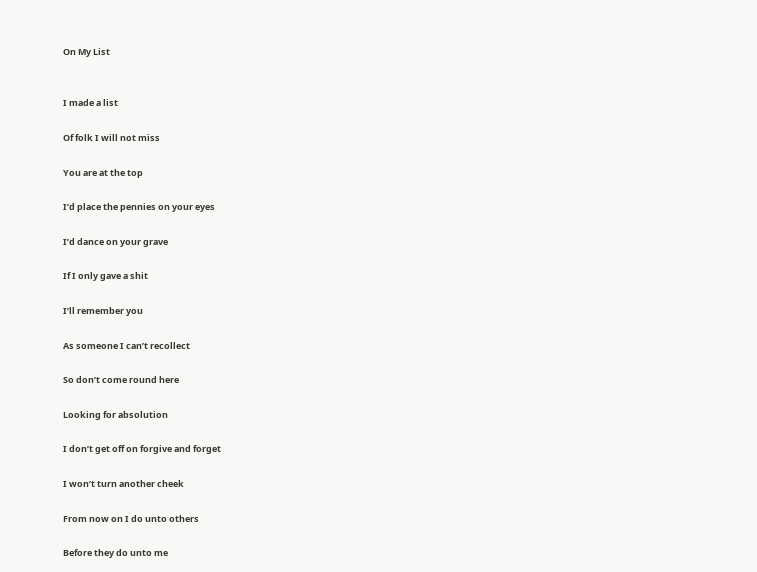On My List


I made a list

Of folk I will not miss

You are at the top

I’d place the pennies on your eyes

I’d dance on your grave

If I only gave a shit

I’ll remember you

As someone I can’t recollect

So don’t come round here

Looking for absolution

I don’t get off on forgive and forget

I won’t turn another cheek

From now on I do unto others

Before they do unto me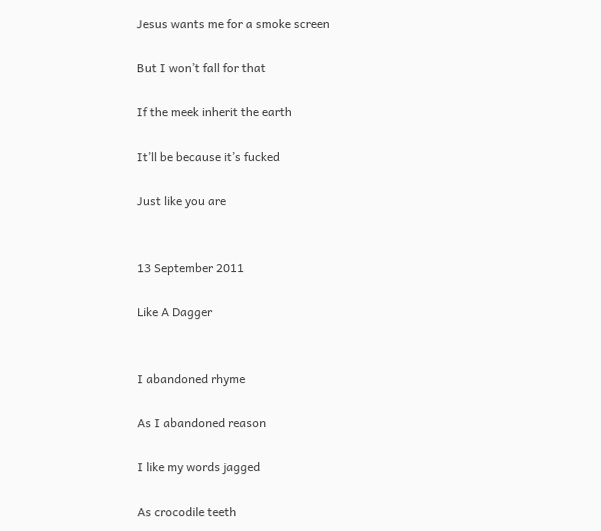Jesus wants me for a smoke screen

But I won’t fall for that

If the meek inherit the earth

It’ll be because it’s fucked

Just like you are


13 September 2011

Like A Dagger


I abandoned rhyme

As I abandoned reason

I like my words jagged

As crocodile teeth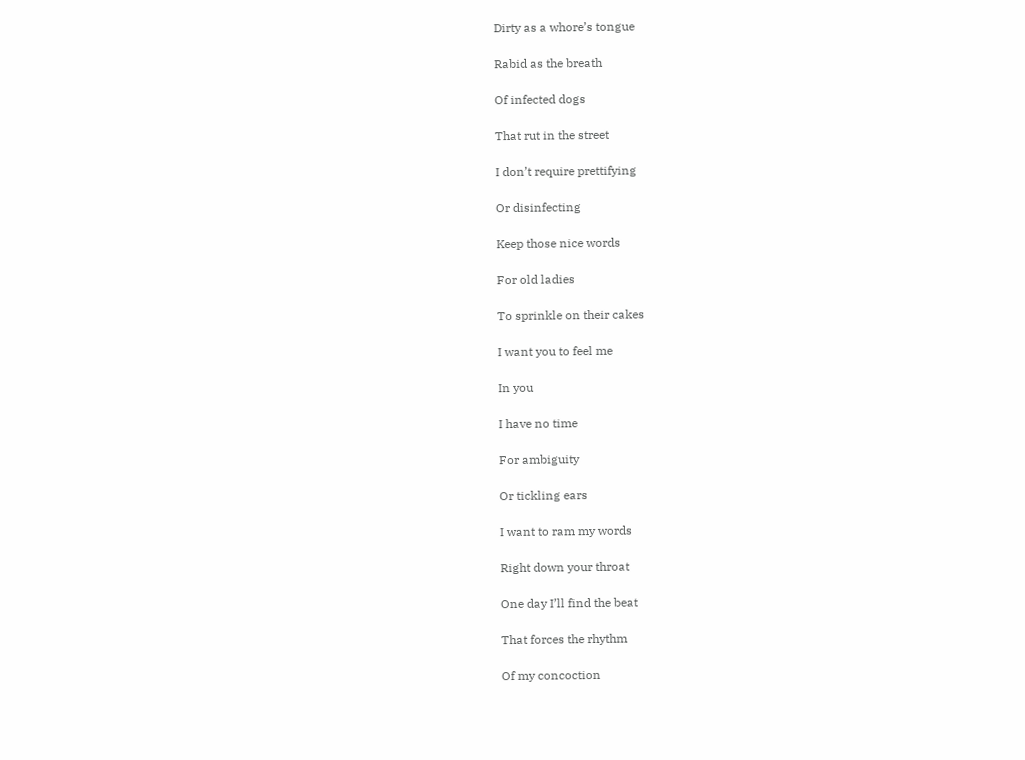Dirty as a whore’s tongue

Rabid as the breath

Of infected dogs

That rut in the street

I don’t require prettifying

Or disinfecting

Keep those nice words

For old ladies

To sprinkle on their cakes

I want you to feel me

In you

I have no time

For ambiguity

Or tickling ears

I want to ram my words

Right down your throat

One day I’ll find the beat

That forces the rhythm

Of my concoction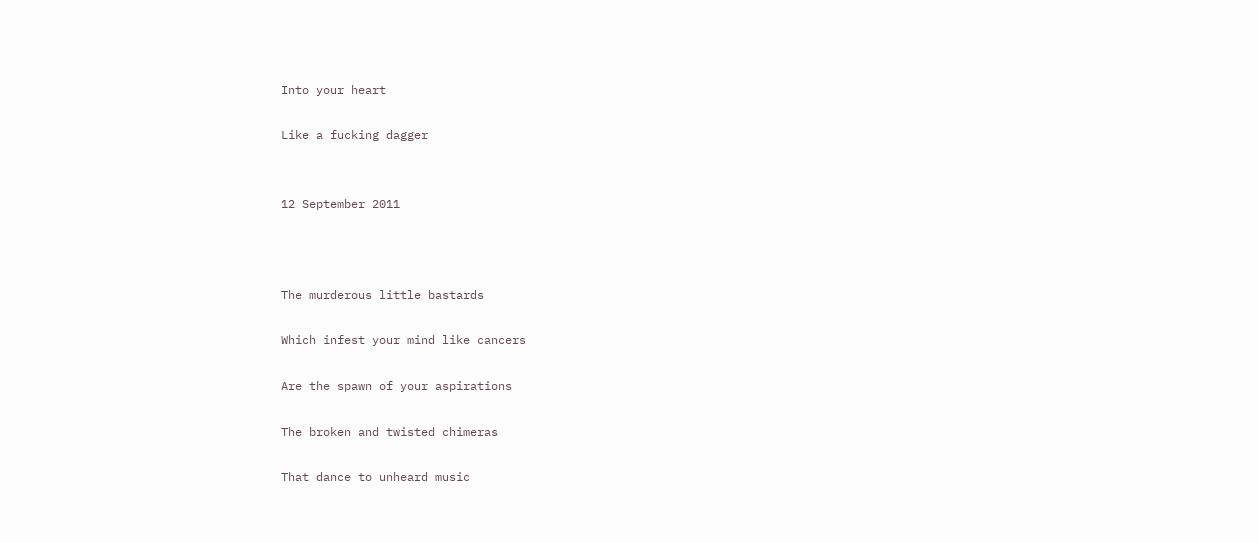Into your heart

Like a fucking dagger


12 September 2011



The murderous little bastards

Which infest your mind like cancers

Are the spawn of your aspirations

The broken and twisted chimeras

That dance to unheard music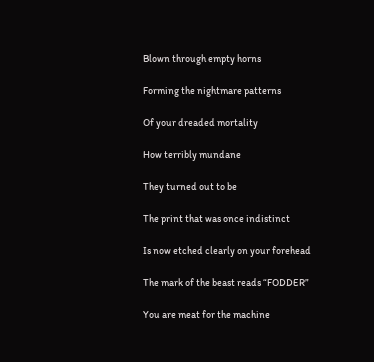Blown through empty horns

Forming the nightmare patterns

Of your dreaded mortality

How terribly mundane

They turned out to be

The print that was once indistinct

Is now etched clearly on your forehead

The mark of the beast reads “FODDER”

You are meat for the machine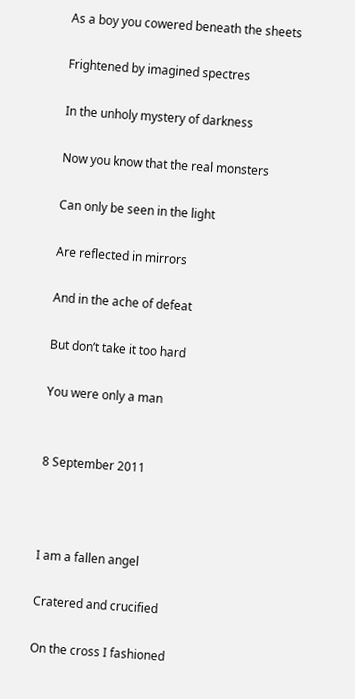As a boy you cowered beneath the sheets

Frightened by imagined spectres

In the unholy mystery of darkness

Now you know that the real monsters

Can only be seen in the light

Are reflected in mirrors

And in the ache of defeat

But don’t take it too hard

You were only a man


8 September 2011



I am a fallen angel

Cratered and crucified

On the cross I fashioned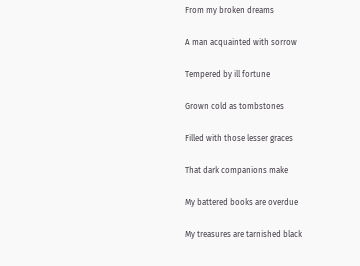From my broken dreams

A man acquainted with sorrow

Tempered by ill fortune

Grown cold as tombstones

Filled with those lesser graces

That dark companions make

My battered books are overdue

My treasures are tarnished black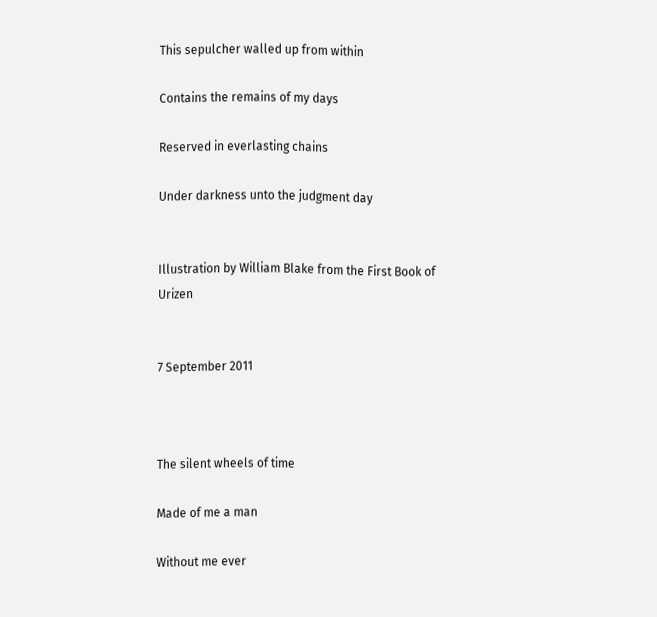This sepulcher walled up from within

Contains the remains of my days

Reserved in everlasting chains

Under darkness unto the judgment day


Illustration by William Blake from the First Book of Urizen


7 September 2011



The silent wheels of time

Made of me a man

Without me ever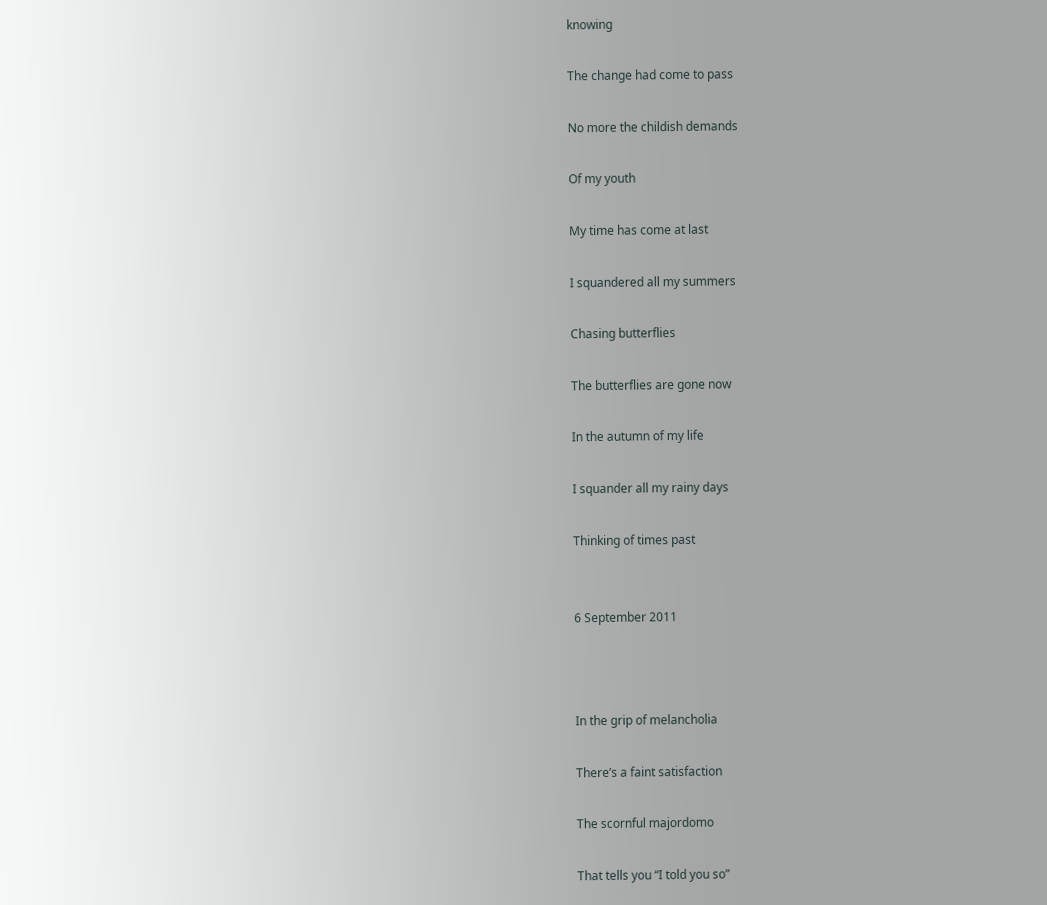knowing

The change had come to pass

No more the childish demands

Of my youth

My time has come at last

I squandered all my summers

Chasing butterflies

The butterflies are gone now

In the autumn of my life

I squander all my rainy days

Thinking of times past


6 September 2011



In the grip of melancholia

There’s a faint satisfaction

The scornful majordomo

That tells you “I told you so”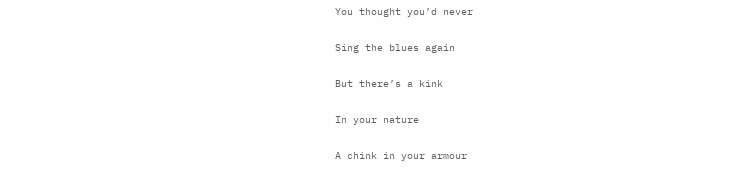You thought you’d never

Sing the blues again

But there’s a kink

In your nature

A chink in your armour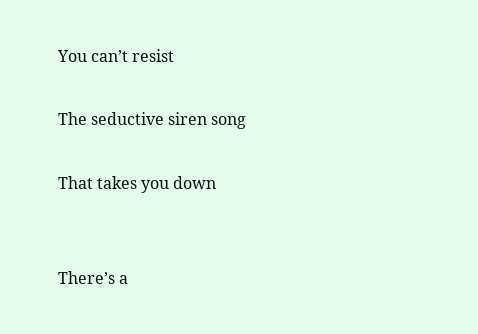You can’t resist

The seductive siren song

That takes you down


There’s a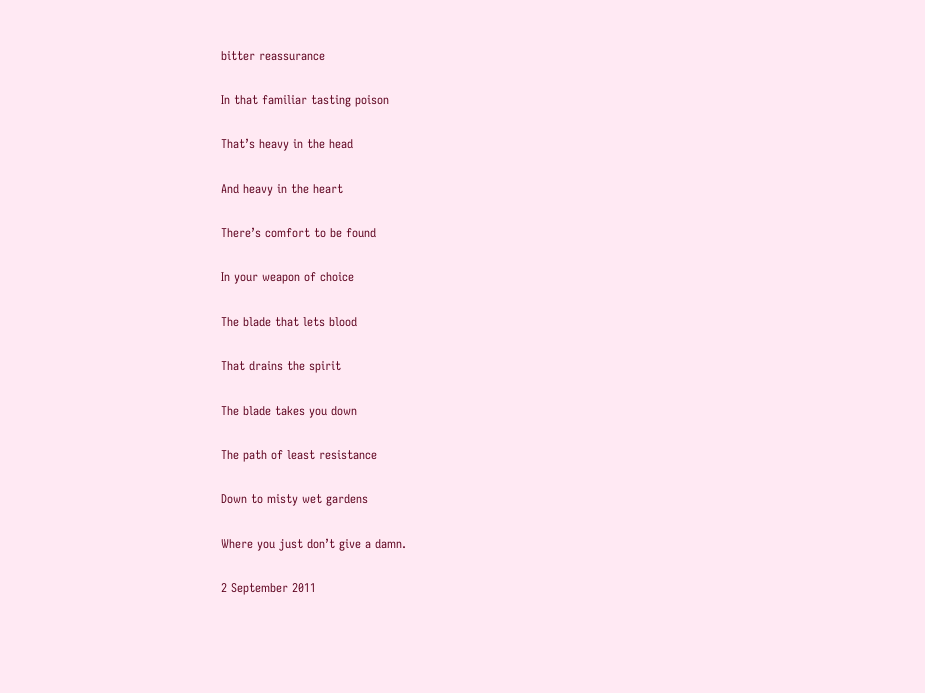bitter reassurance

In that familiar tasting poison

That’s heavy in the head

And heavy in the heart

There’s comfort to be found

In your weapon of choice

The blade that lets blood

That drains the spirit

The blade takes you down

The path of least resistance

Down to misty wet gardens

Where you just don’t give a damn.

2 September 2011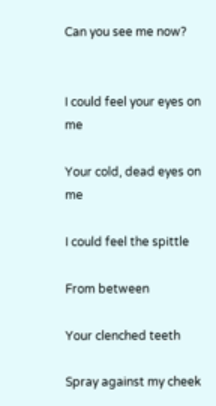Can you see me now?


I could feel your eyes on me

Your cold, dead eyes on me

I could feel the spittle

From between

Your clenched teeth

Spray against my cheek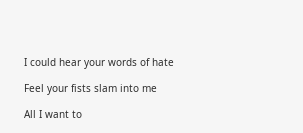I could hear your words of hate

Feel your fists slam into me

All I want to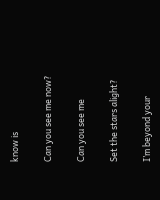know is

Can you see me now?

Can you see me

Set the stars alight?

I’m beyond your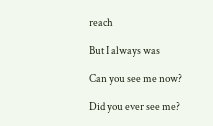reach

But I always was

Can you see me now?

Did you ever see me?